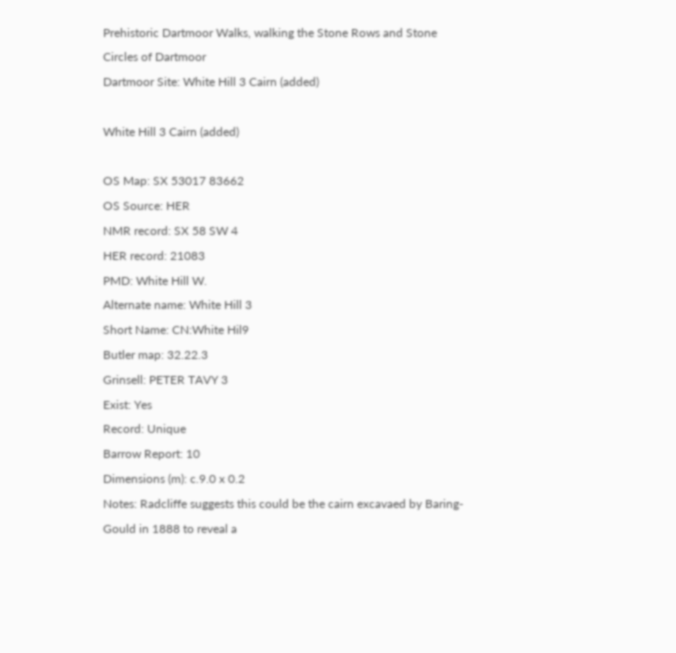Prehistoric Dartmoor Walks, walking the Stone Rows and Stone Circles of Dartmoor
Dartmoor Site: White Hill 3 Cairn (added)

White Hill 3 Cairn (added)

OS Map: SX 53017 83662
OS Source: HER
NMR record: SX 58 SW 4
HER record: 21083
PMD: White Hill W.
Alternate name: White Hill 3
Short Name: CN:White Hil9
Butler map: 32.22.3
Grinsell: PETER TAVY 3
Exist: Yes
Record: Unique
Barrow Report: 10
Dimensions (m): c.9.0 x 0.2
Notes: Radcliffe suggests this could be the cairn excavaed by Baring-Gould in 1888 to reveal a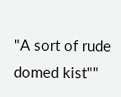"A sort of rude domed kist""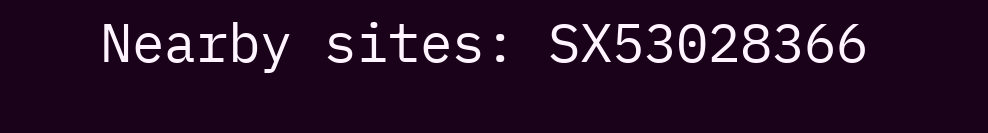Nearby sites: SX53028366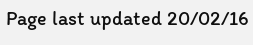Page last updated 20/02/16